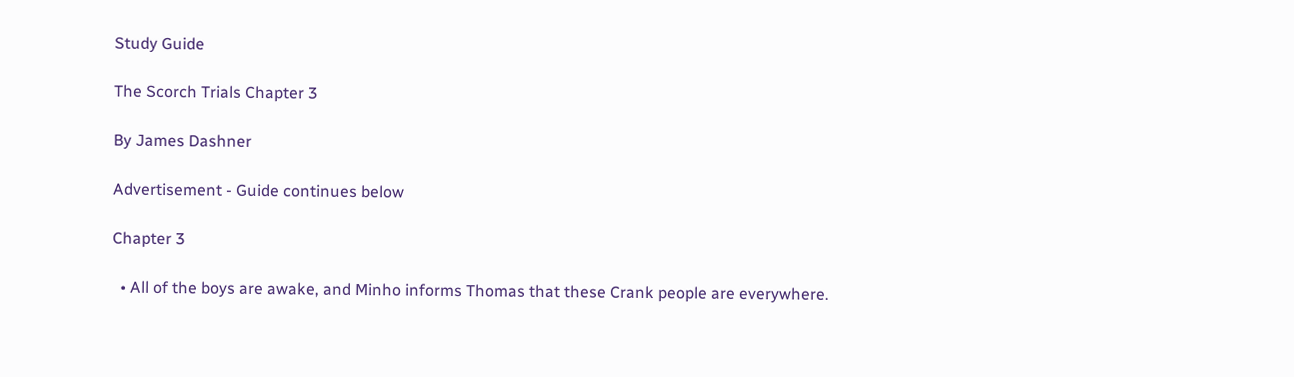Study Guide

The Scorch Trials Chapter 3

By James Dashner

Advertisement - Guide continues below

Chapter 3

  • All of the boys are awake, and Minho informs Thomas that these Crank people are everywhere.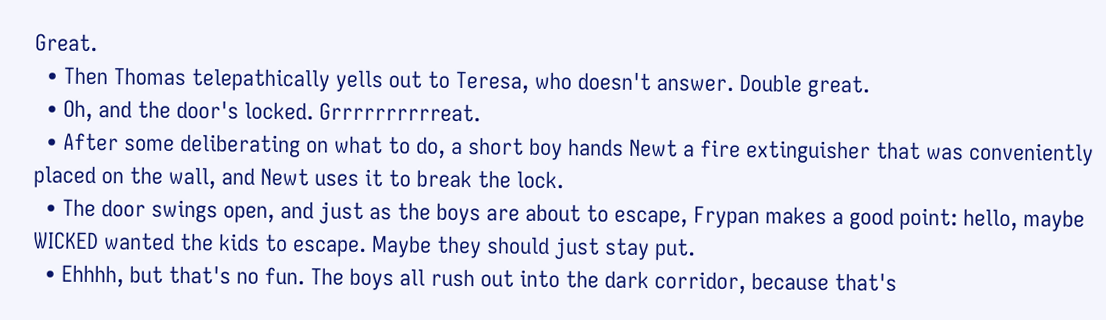Great.
  • Then Thomas telepathically yells out to Teresa, who doesn't answer. Double great.
  • Oh, and the door's locked. Grrrrrrrrrreat.
  • After some deliberating on what to do, a short boy hands Newt a fire extinguisher that was conveniently placed on the wall, and Newt uses it to break the lock.
  • The door swings open, and just as the boys are about to escape, Frypan makes a good point: hello, maybe WICKED wanted the kids to escape. Maybe they should just stay put.
  • Ehhhh, but that's no fun. The boys all rush out into the dark corridor, because that's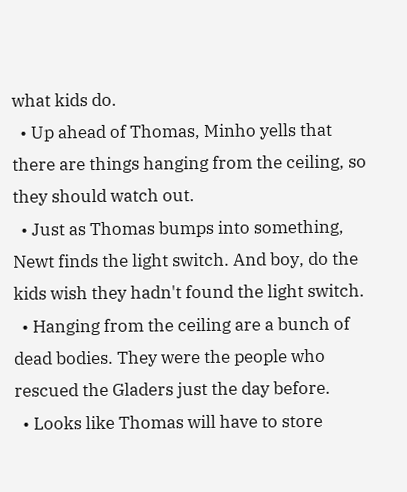what kids do.
  • Up ahead of Thomas, Minho yells that there are things hanging from the ceiling, so they should watch out.
  • Just as Thomas bumps into something, Newt finds the light switch. And boy, do the kids wish they hadn't found the light switch.
  • Hanging from the ceiling are a bunch of dead bodies. They were the people who rescued the Gladers just the day before.
  • Looks like Thomas will have to store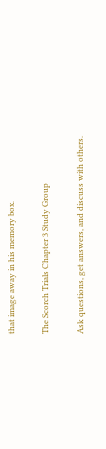that image away in his memory box.

The Scorch Trials Chapter 3 Study Group

Ask questions, get answers, and discuss with others.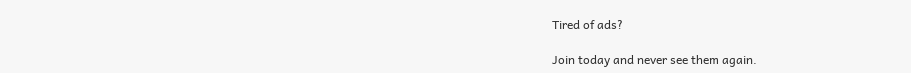Tired of ads?

Join today and never see them again.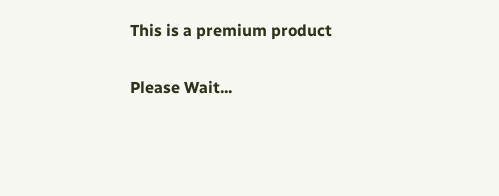This is a premium product

Please Wait...